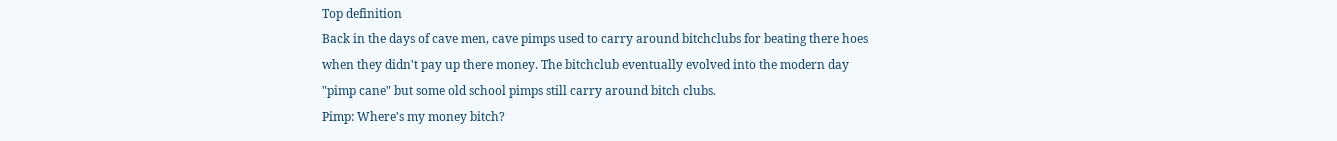Top definition
Back in the days of cave men, cave pimps used to carry around bitchclubs for beating there hoes when they didn't pay up there money. The bitchclub eventually evolved into the modern day "pimp cane" but some old school pimps still carry around bitch clubs.
Pimp: Where's my money bitch?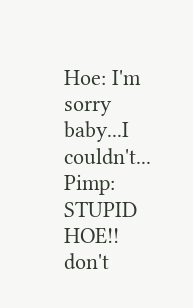Hoe: I'm sorry baby...I couldn't...
Pimp: STUPID HOE!! don't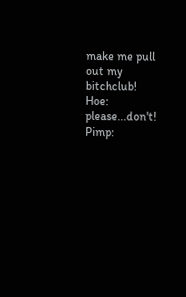make me pull out my bitchclub!
Hoe: please...don't!
Pimp: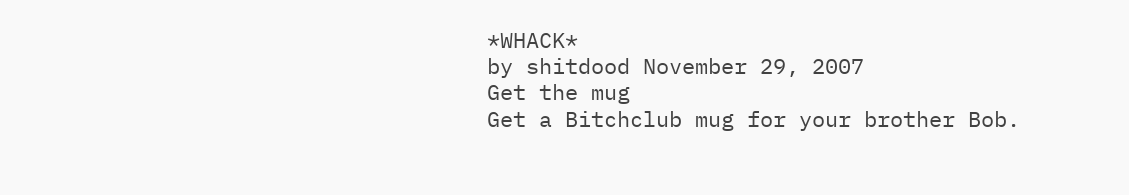*WHACK*
by shitdood November 29, 2007
Get the mug
Get a Bitchclub mug for your brother Bob.